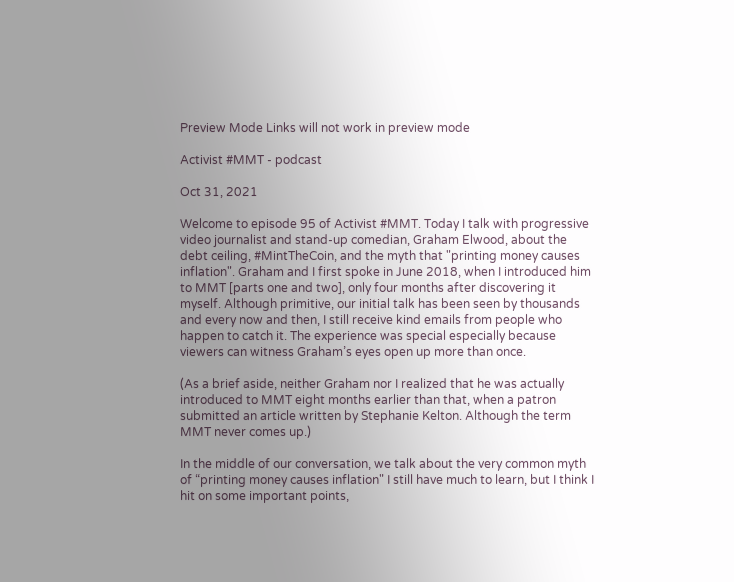Preview Mode Links will not work in preview mode

Activist #MMT - podcast

Oct 31, 2021

Welcome to episode 95 of Activist #MMT. Today I talk with progressive video journalist and stand-up comedian, Graham Elwood, about the debt ceiling, #MintTheCoin, and the myth that "printing money causes inflation". Graham and I first spoke in June 2018, when I introduced him to MMT [parts one and two], only four months after discovering it myself. Although primitive, our initial talk has been seen by thousands and every now and then, I still receive kind emails from people who happen to catch it. The experience was special especially because viewers can witness Graham’s eyes open up more than once.

(As a brief aside, neither Graham nor I realized that he was actually introduced to MMT eight months earlier than that, when a patron submitted an article written by Stephanie Kelton. Although the term MMT never comes up.)

In the middle of our conversation, we talk about the very common myth of “printing money causes inflation" I still have much to learn, but I think I hit on some important points,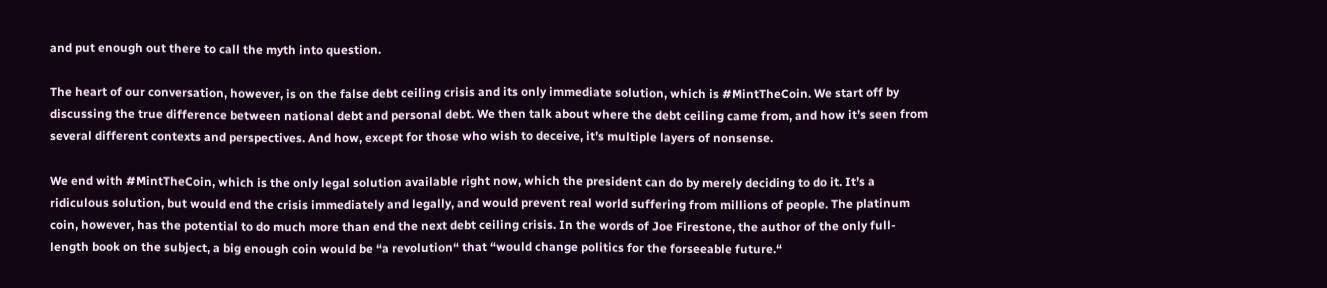and put enough out there to call the myth into question.

The heart of our conversation, however, is on the false debt ceiling crisis and its only immediate solution, which is #MintTheCoin. We start off by discussing the true difference between national debt and personal debt. We then talk about where the debt ceiling came from, and how it’s seen from several different contexts and perspectives. And how, except for those who wish to deceive, it’s multiple layers of nonsense.

We end with #MintTheCoin, which is the only legal solution available right now, which the president can do by merely deciding to do it. It’s a ridiculous solution, but would end the crisis immediately and legally, and would prevent real world suffering from millions of people. The platinum coin, however, has the potential to do much more than end the next debt ceiling crisis. In the words of Joe Firestone, the author of the only full-length book on the subject, a big enough coin would be “a revolution“ that “would change politics for the forseeable future.“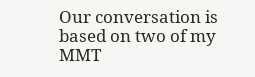Our conversation is based on two of my MMT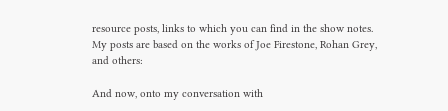resource posts, links to which you can find in the show notes. My posts are based on the works of Joe Firestone, Rohan Grey, and others:

And now, onto my conversation with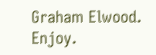Graham Elwood. Enjoy.